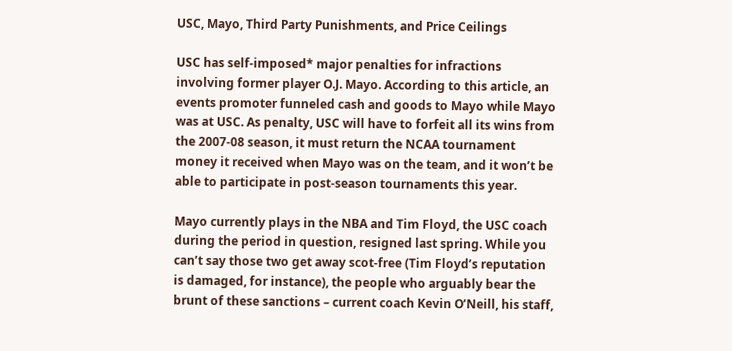USC, Mayo, Third Party Punishments, and Price Ceilings

USC has self-imposed* major penalties for infractions involving former player O.J. Mayo. According to this article, an events promoter funneled cash and goods to Mayo while Mayo was at USC. As penalty, USC will have to forfeit all its wins from the 2007-08 season, it must return the NCAA tournament money it received when Mayo was on the team, and it won’t be able to participate in post-season tournaments this year.

Mayo currently plays in the NBA and Tim Floyd, the USC coach during the period in question, resigned last spring. While you can’t say those two get away scot-free (Tim Floyd’s reputation is damaged, for instance), the people who arguably bear the brunt of these sanctions – current coach Kevin O’Neill, his staff,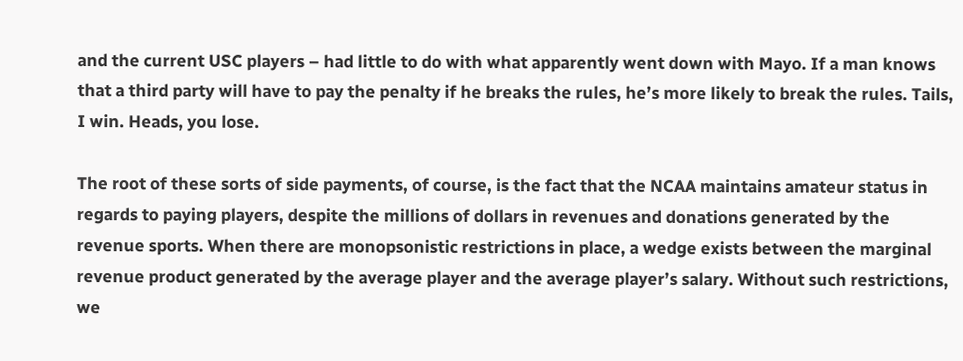and the current USC players – had little to do with what apparently went down with Mayo. If a man knows that a third party will have to pay the penalty if he breaks the rules, he’s more likely to break the rules. Tails, I win. Heads, you lose.

The root of these sorts of side payments, of course, is the fact that the NCAA maintains amateur status in regards to paying players, despite the millions of dollars in revenues and donations generated by the revenue sports. When there are monopsonistic restrictions in place, a wedge exists between the marginal revenue product generated by the average player and the average player’s salary. Without such restrictions, we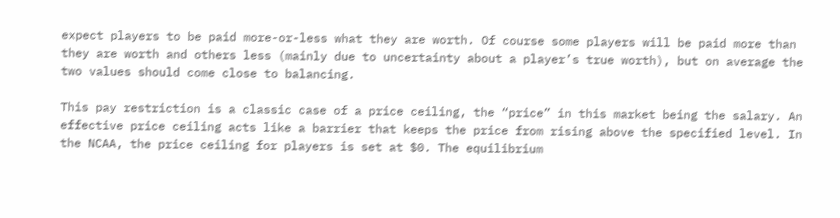expect players to be paid more-or-less what they are worth. Of course some players will be paid more than they are worth and others less (mainly due to uncertainty about a player’s true worth), but on average the two values should come close to balancing.

This pay restriction is a classic case of a price ceiling, the “price” in this market being the salary. An effective price ceiling acts like a barrier that keeps the price from rising above the specified level. In the NCAA, the price ceiling for players is set at $0. The equilibrium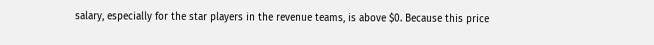salary, especially for the star players in the revenue teams, is above $0. Because this price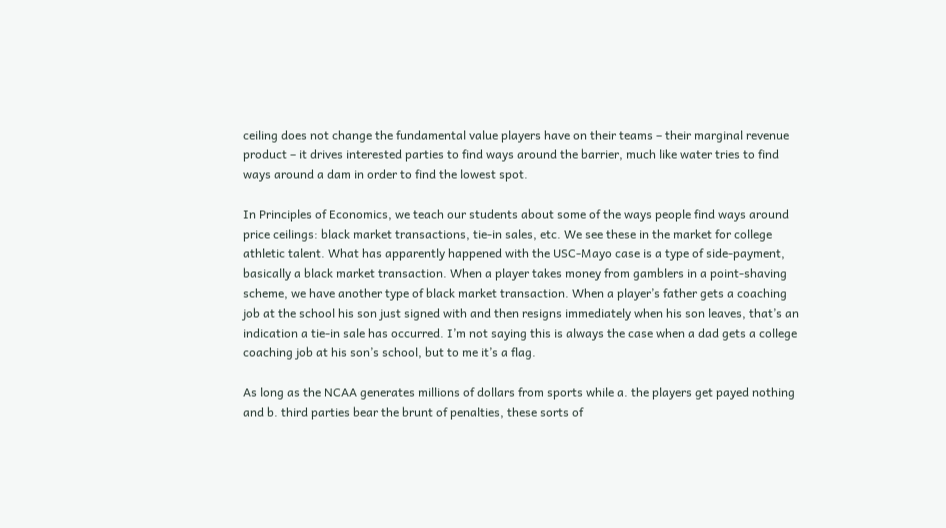ceiling does not change the fundamental value players have on their teams – their marginal revenue product – it drives interested parties to find ways around the barrier, much like water tries to find ways around a dam in order to find the lowest spot.

In Principles of Economics, we teach our students about some of the ways people find ways around price ceilings: black market transactions, tie-in sales, etc. We see these in the market for college athletic talent. What has apparently happened with the USC-Mayo case is a type of side-payment, basically a black market transaction. When a player takes money from gamblers in a point-shaving scheme, we have another type of black market transaction. When a player’s father gets a coaching job at the school his son just signed with and then resigns immediately when his son leaves, that’s an indication a tie-in sale has occurred. I’m not saying this is always the case when a dad gets a college coaching job at his son’s school, but to me it’s a flag.

As long as the NCAA generates millions of dollars from sports while a. the players get payed nothing and b. third parties bear the brunt of penalties, these sorts of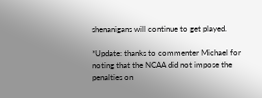shenanigans will continue to get played.

*Update: thanks to commenter Michael for noting that the NCAA did not impose the penalties on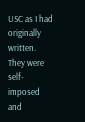USC as I had originally written. They were self-imposed and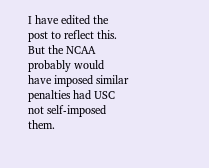I have edited the post to reflect this. But the NCAA probably would have imposed similar penalties had USC not self-imposed them.